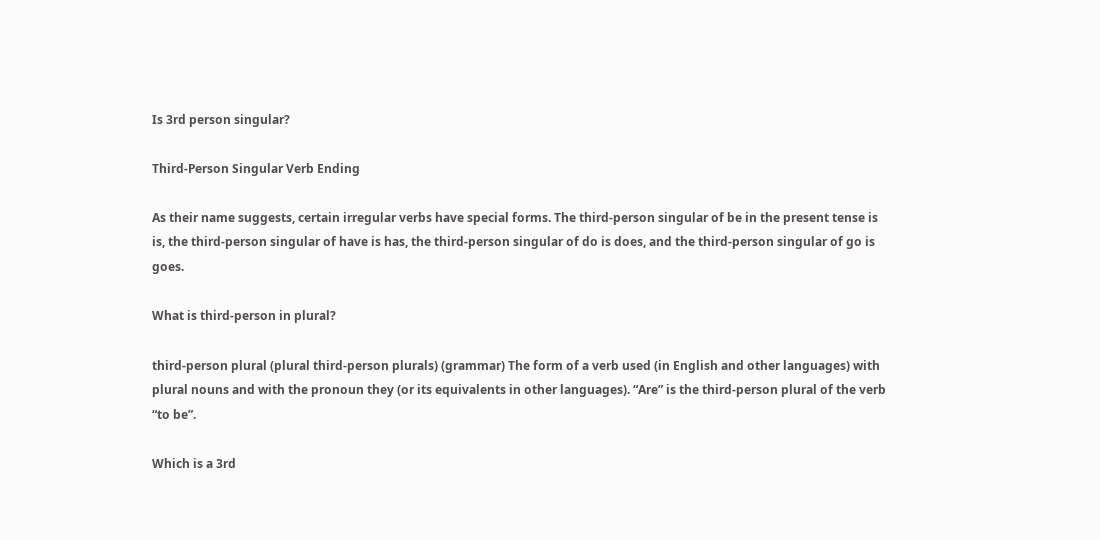Is 3rd person singular?

Third-Person Singular Verb Ending

As their name suggests, certain irregular verbs have special forms. The third-person singular of be in the present tense is is, the third-person singular of have is has, the third-person singular of do is does, and the third-person singular of go is goes.

What is third-person in plural?

third-person plural (plural third-person plurals) (grammar) The form of a verb used (in English and other languages) with plural nouns and with the pronoun they (or its equivalents in other languages). “Are” is the third-person plural of the verb “to be”.

Which is a 3rd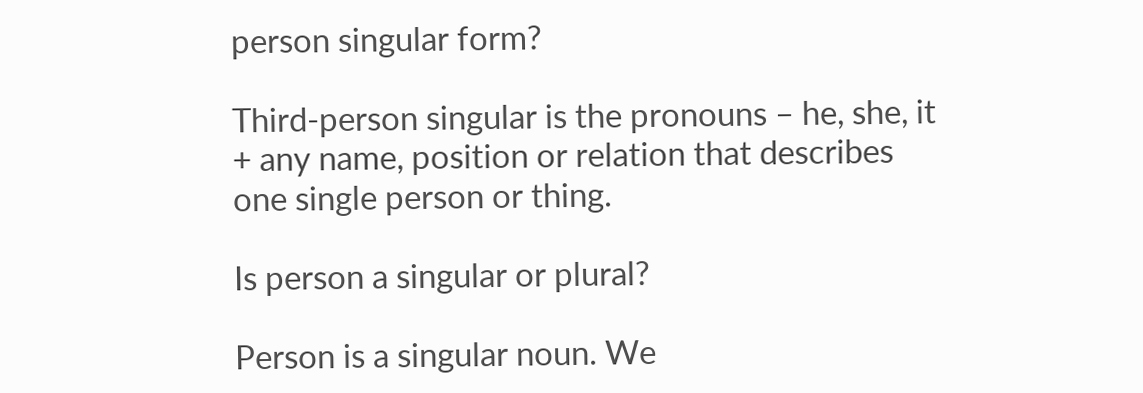person singular form?

Third-person singular is the pronouns – he, she, it + any name, position or relation that describes one single person or thing.

Is person a singular or plural?

Person is a singular noun. We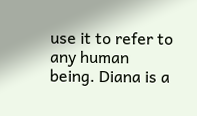use it to refer to any human being. Diana is a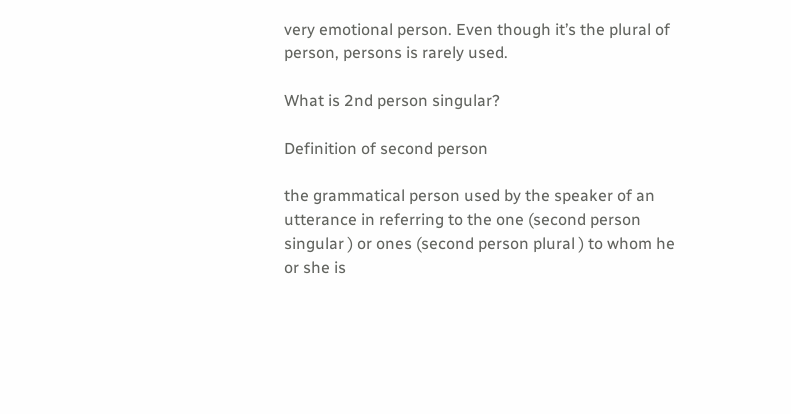very emotional person. Even though it’s the plural of person, persons is rarely used.

What is 2nd person singular?

Definition of second person

the grammatical person used by the speaker of an utterance in referring to the one (second person singular ) or ones (second person plural ) to whom he or she is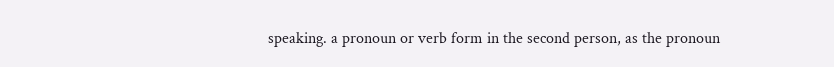speaking. a pronoun or verb form in the second person, as the pronoun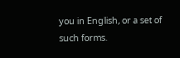you in English, or a set of such forms.